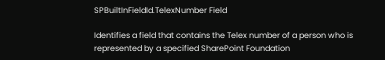SPBuiltInFieldId.TelexNumber Field

Identifies a field that contains the Telex number of a person who is represented by a specified SharePoint Foundation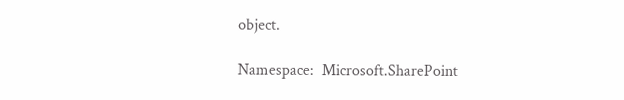object.

Namespace:  Microsoft.SharePoint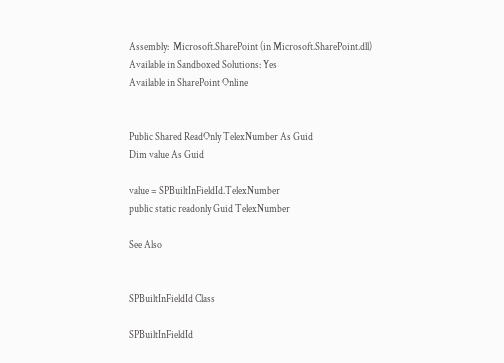Assembly:  Microsoft.SharePoint (in Microsoft.SharePoint.dll)
Available in Sandboxed Solutions: Yes
Available in SharePoint Online


Public Shared ReadOnly TelexNumber As Guid
Dim value As Guid

value = SPBuiltInFieldId.TelexNumber
public static readonly Guid TelexNumber

See Also


SPBuiltInFieldId Class

SPBuiltInFieldId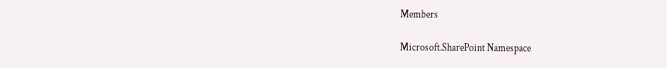Members

Microsoft.SharePoint Namespace